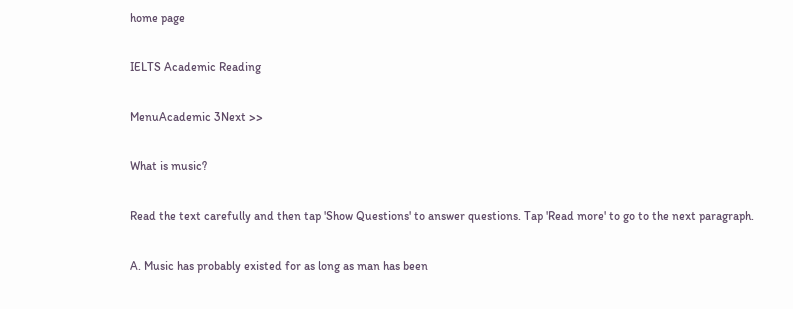home page

IELTS Academic Reading

MenuAcademic 3Next >>

What is music?

Read the text carefully and then tap 'Show Questions' to answer questions. Tap 'Read more' to go to the next paragraph.

A. Music has probably existed for as long as man has been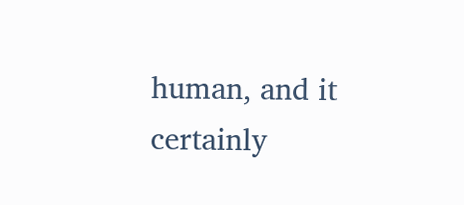human, and it certainly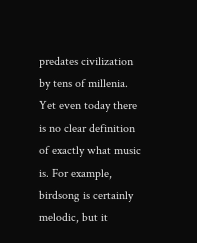predates civilization by tens of millenia. Yet even today there is no clear definition of exactly what music is. For example, birdsong is certainly melodic, but it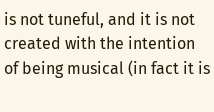is not tuneful, and it is not created with the intention of being musical (in fact it is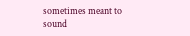sometimes meant to sound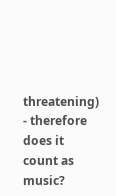threatening) - therefore does it count as music?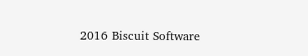2016 Biscuit Software